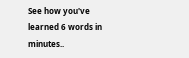See how you've learned 6 words in minutes..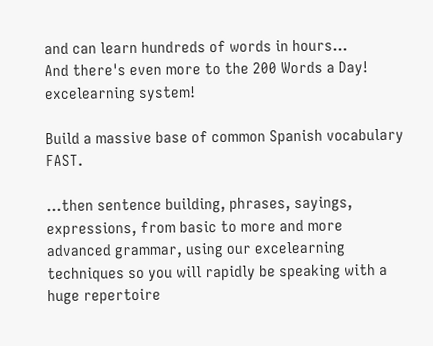and can learn hundreds of words in hours...
And there's even more to the 200 Words a Day! excelearning system!

Build a massive base of common Spanish vocabulary FAST.

...then sentence building, phrases, sayings, expressions, from basic to more and more advanced grammar, using our excelearning techniques so you will rapidly be speaking with a huge repertoire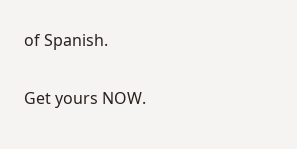of Spanish.

Get yours NOW.